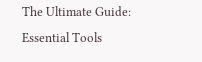The Ultimate Guide: Essential Tools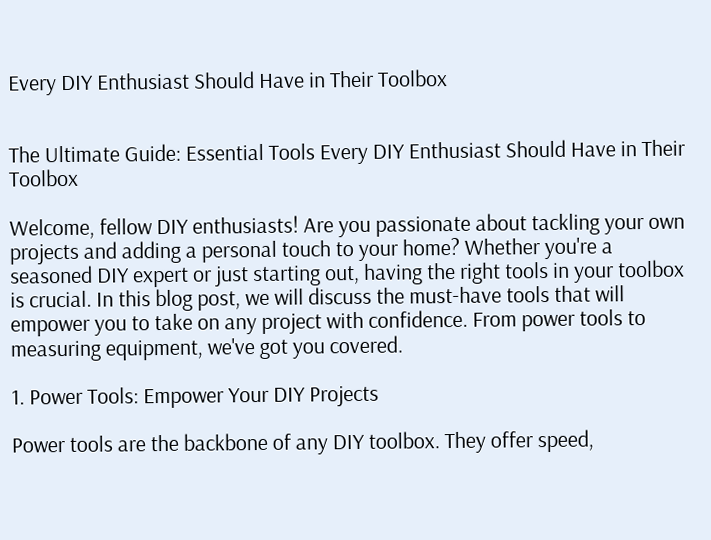Every DIY Enthusiast Should Have in Their Toolbox


The Ultimate Guide: Essential Tools Every DIY Enthusiast Should Have in Their Toolbox

Welcome, fellow DIY enthusiasts! Are you passionate about tackling your own projects and adding a personal touch to your home? Whether you're a seasoned DIY expert or just starting out, having the right tools in your toolbox is crucial. In this blog post, we will discuss the must-have tools that will empower you to take on any project with confidence. From power tools to measuring equipment, we've got you covered.

1. Power Tools: Empower Your DIY Projects

Power tools are the backbone of any DIY toolbox. They offer speed,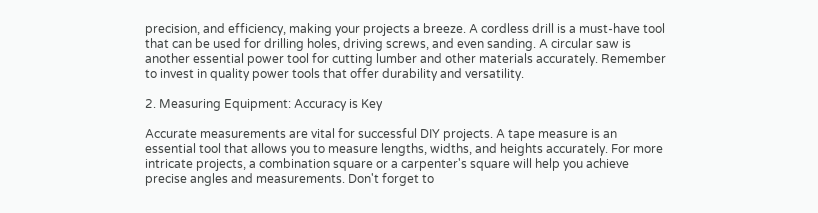precision, and efficiency, making your projects a breeze. A cordless drill is a must-have tool that can be used for drilling holes, driving screws, and even sanding. A circular saw is another essential power tool for cutting lumber and other materials accurately. Remember to invest in quality power tools that offer durability and versatility.

2. Measuring Equipment: Accuracy is Key

Accurate measurements are vital for successful DIY projects. A tape measure is an essential tool that allows you to measure lengths, widths, and heights accurately. For more intricate projects, a combination square or a carpenter's square will help you achieve precise angles and measurements. Don't forget to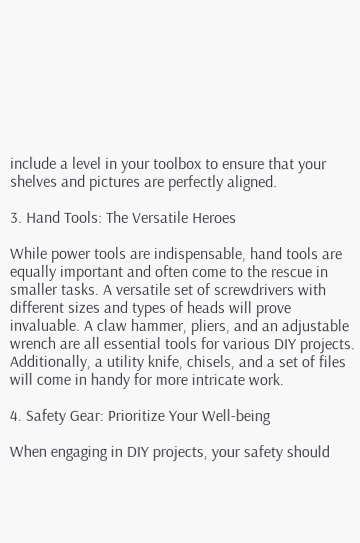include a level in your toolbox to ensure that your shelves and pictures are perfectly aligned.

3. Hand Tools: The Versatile Heroes

While power tools are indispensable, hand tools are equally important and often come to the rescue in smaller tasks. A versatile set of screwdrivers with different sizes and types of heads will prove invaluable. A claw hammer, pliers, and an adjustable wrench are all essential tools for various DIY projects. Additionally, a utility knife, chisels, and a set of files will come in handy for more intricate work.

4. Safety Gear: Prioritize Your Well-being

When engaging in DIY projects, your safety should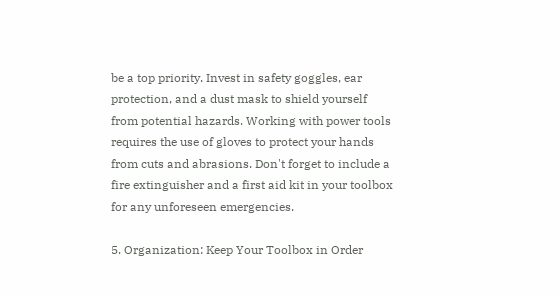be a top priority. Invest in safety goggles, ear protection, and a dust mask to shield yourself from potential hazards. Working with power tools requires the use of gloves to protect your hands from cuts and abrasions. Don't forget to include a fire extinguisher and a first aid kit in your toolbox for any unforeseen emergencies.

5. Organization: Keep Your Toolbox in Order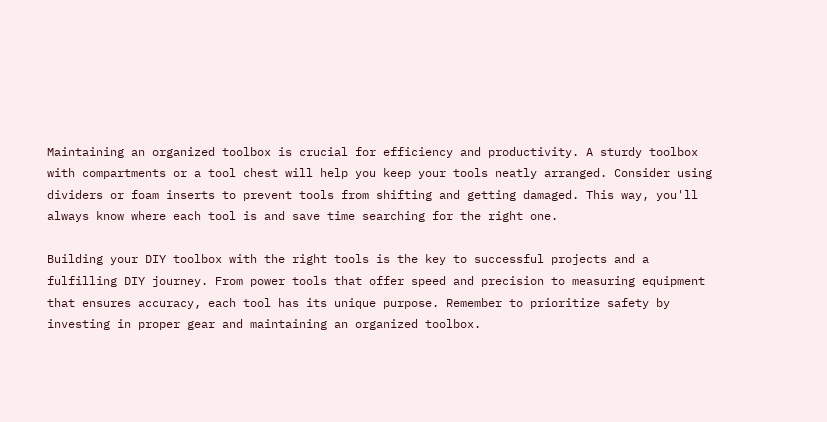Maintaining an organized toolbox is crucial for efficiency and productivity. A sturdy toolbox with compartments or a tool chest will help you keep your tools neatly arranged. Consider using dividers or foam inserts to prevent tools from shifting and getting damaged. This way, you'll always know where each tool is and save time searching for the right one.

Building your DIY toolbox with the right tools is the key to successful projects and a fulfilling DIY journey. From power tools that offer speed and precision to measuring equipment that ensures accuracy, each tool has its unique purpose. Remember to prioritize safety by investing in proper gear and maintaining an organized toolbox.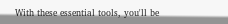With these essential tools, you'll be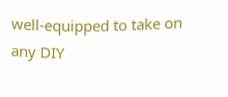well-equipped to take on any DIY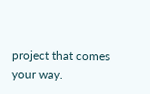project that comes your way.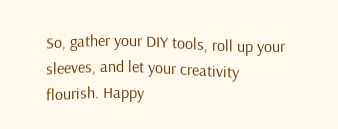So, gather your DIY tools, roll up your sleeves, and let your creativity flourish. Happy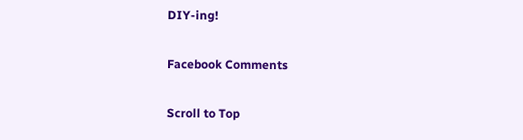DIY-ing!

Facebook Comments

Scroll to Top